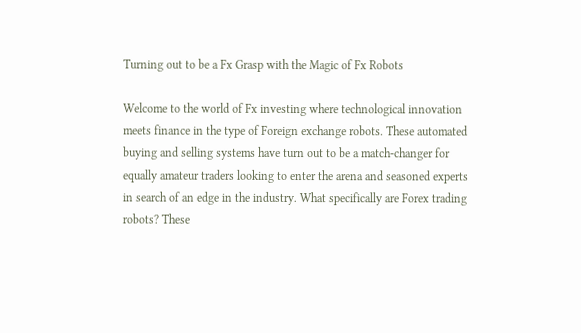Turning out to be a Fx Grasp with the Magic of Fx Robots

Welcome to the world of Fx investing where technological innovation meets finance in the type of Foreign exchange robots. These automated buying and selling systems have turn out to be a match-changer for equally amateur traders looking to enter the arena and seasoned experts in search of an edge in the industry. What specifically are Forex trading robots? These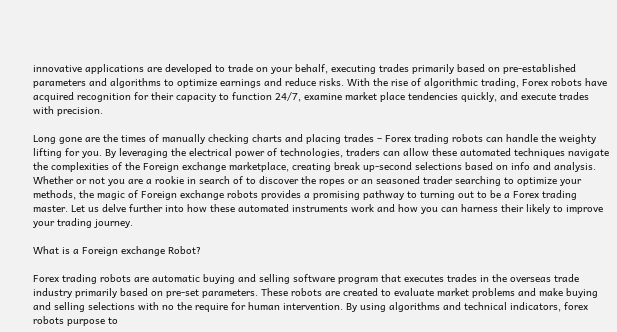innovative applications are developed to trade on your behalf, executing trades primarily based on pre-established parameters and algorithms to optimize earnings and reduce risks. With the rise of algorithmic trading, Forex robots have acquired recognition for their capacity to function 24/7, examine market place tendencies quickly, and execute trades with precision.

Long gone are the times of manually checking charts and placing trades – Forex trading robots can handle the weighty lifting for you. By leveraging the electrical power of technologies, traders can allow these automated techniques navigate the complexities of the Foreign exchange marketplace, creating break up-second selections based on info and analysis. Whether or not you are a rookie in search of to discover the ropes or an seasoned trader searching to optimize your methods, the magic of Foreign exchange robots provides a promising pathway to turning out to be a Forex trading master. Let us delve further into how these automated instruments work and how you can harness their likely to improve your trading journey.

What is a Foreign exchange Robot?

Forex trading robots are automatic buying and selling software program that executes trades in the overseas trade industry primarily based on pre-set parameters. These robots are created to evaluate market problems and make buying and selling selections with no the require for human intervention. By using algorithms and technical indicators, forex robots purpose to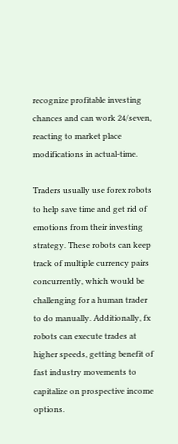recognize profitable investing chances and can work 24/seven, reacting to market place modifications in actual-time.

Traders usually use forex robots to help save time and get rid of emotions from their investing strategy. These robots can keep track of multiple currency pairs concurrently, which would be challenging for a human trader to do manually. Additionally, fx robots can execute trades at higher speeds, getting benefit of fast industry movements to capitalize on prospective income options.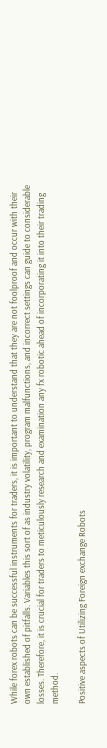While forex robots can be successful instruments for traders, it is important to understand that they are not foolproof and occur with their own established of pitfalls. Variables this sort of as industry volatility, program malfunctions, and incorrect settings can guide to considerable losses. Therefore, it is crucial for traders to meticulously research and examination any fx robotic ahead of incorporating it into their trading method.

Positive aspects of Utilizing Foreign exchange Robots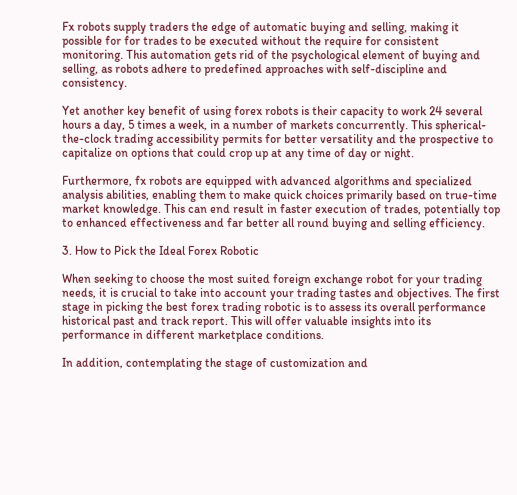Fx robots supply traders the edge of automatic buying and selling, making it possible for for trades to be executed without the require for consistent monitoring. This automation gets rid of the psychological element of buying and selling, as robots adhere to predefined approaches with self-discipline and consistency.

Yet another key benefit of using forex robots is their capacity to work 24 several hours a day, 5 times a week, in a number of markets concurrently. This spherical-the-clock trading accessibility permits for better versatility and the prospective to capitalize on options that could crop up at any time of day or night.

Furthermore, fx robots are equipped with advanced algorithms and specialized analysis abilities, enabling them to make quick choices primarily based on true-time market knowledge. This can end result in faster execution of trades, potentially top to enhanced effectiveness and far better all round buying and selling efficiency.

3. How to Pick the Ideal Forex Robotic

When seeking to choose the most suited foreign exchange robot for your trading needs, it is crucial to take into account your trading tastes and objectives. The first stage in picking the best forex trading robotic is to assess its overall performance historical past and track report. This will offer valuable insights into its performance in different marketplace conditions.

In addition, contemplating the stage of customization and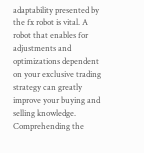adaptability presented by the fx robot is vital. A robot that enables for adjustments and optimizations dependent on your exclusive trading strategy can greatly improve your buying and selling knowledge. Comprehending the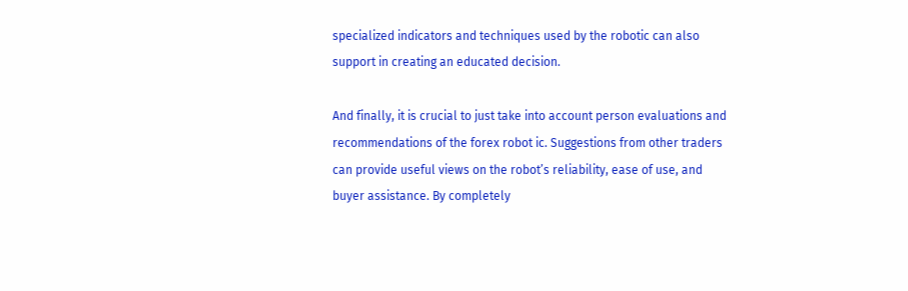specialized indicators and techniques used by the robotic can also support in creating an educated decision.

And finally, it is crucial to just take into account person evaluations and recommendations of the forex robot ic. Suggestions from other traders can provide useful views on the robot’s reliability, ease of use, and buyer assistance. By completely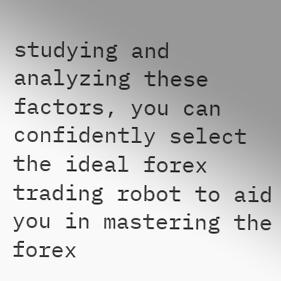studying and analyzing these factors, you can confidently select the ideal forex trading robot to aid you in mastering the forex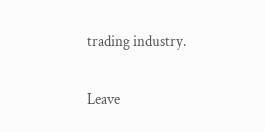trading industry.

Leave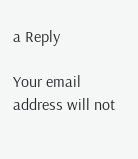a Reply

Your email address will not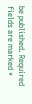be published. Required fields are marked *